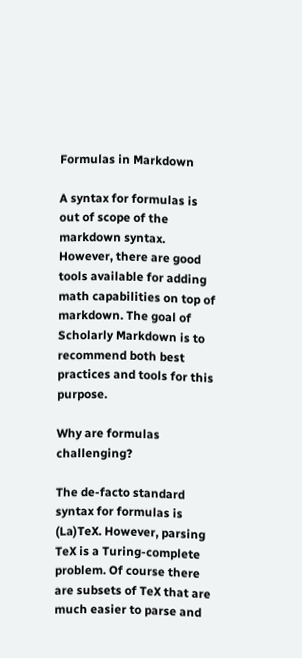Formulas in Markdown

A syntax for formulas is out of scope of the markdown syntax. However, there are good tools available for adding math capabilities on top of markdown. The goal of Scholarly Markdown is to recommend both best practices and tools for this purpose.

Why are formulas challenging?

The de-facto standard syntax for formulas is (La)TeX. However, parsing TeX is a Turing-complete problem. Of course there are subsets of TeX that are much easier to parse and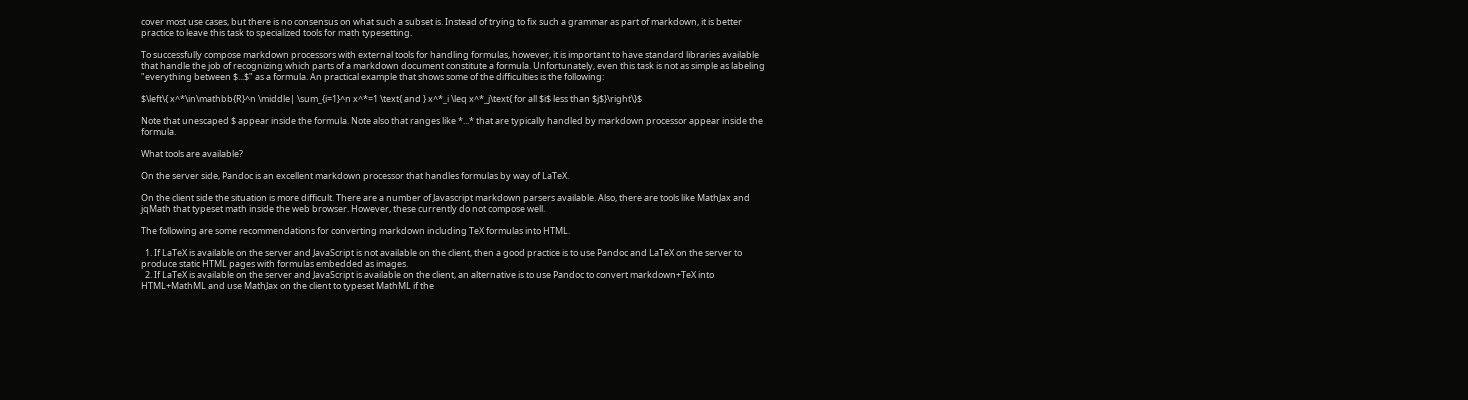cover most use cases, but there is no consensus on what such a subset is. Instead of trying to fix such a grammar as part of markdown, it is better practice to leave this task to specialized tools for math typesetting.

To successfully compose markdown processors with external tools for handling formulas, however, it is important to have standard libraries available that handle the job of recognizing which parts of a markdown document constitute a formula. Unfortunately, even this task is not as simple as labeling "everything between $...$" as a formula. An practical example that shows some of the difficulties is the following:

$\left\{ x^*\in\mathbb{R}^n \middle| \sum_{i=1}^n x^*=1 \text{ and } x^*_i \leq x^*_j\text{ for all $i$ less than $j$}\right\}$

Note that unescaped $ appear inside the formula. Note also that ranges like *...* that are typically handled by markdown processor appear inside the formula.

What tools are available?

On the server side, Pandoc is an excellent markdown processor that handles formulas by way of LaTeX.

On the client side the situation is more difficult. There are a number of Javascript markdown parsers available. Also, there are tools like MathJax and jqMath that typeset math inside the web browser. However, these currently do not compose well.

The following are some recommendations for converting markdown including TeX formulas into HTML.

  1. If LaTeX is available on the server and JavaScript is not available on the client, then a good practice is to use Pandoc and LaTeX on the server to produce static HTML pages with formulas embedded as images.
  2. If LaTeX is available on the server and JavaScript is available on the client, an alternative is to use Pandoc to convert markdown+TeX into HTML+MathML and use MathJax on the client to typeset MathML if the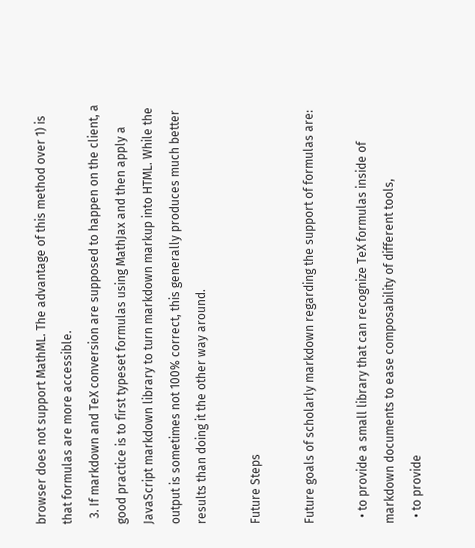browser does not support MathML. The advantage of this method over 1) is that formulas are more accessible.
  3. If markdown and TeX conversion are supposed to happen on the client, a good practice is to first typeset formulas using MathJax and then apply a JavaScript markdown library to turn markdown markup into HTML. While the output is sometimes not 100% correct, this generally produces much better results than doing it the other way around.

Future Steps

Future goals of scholarly markdown regarding the support of formulas are:

  • to provide a small library that can recognize TeX formulas inside of markdown documents to ease composability of different tools,
  • to provide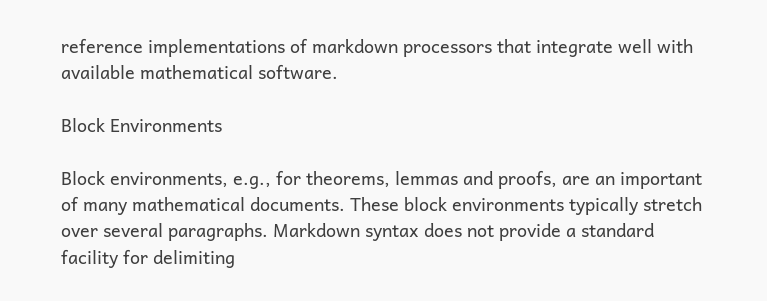reference implementations of markdown processors that integrate well with available mathematical software.

Block Environments

Block environments, e.g., for theorems, lemmas and proofs, are an important of many mathematical documents. These block environments typically stretch over several paragraphs. Markdown syntax does not provide a standard facility for delimiting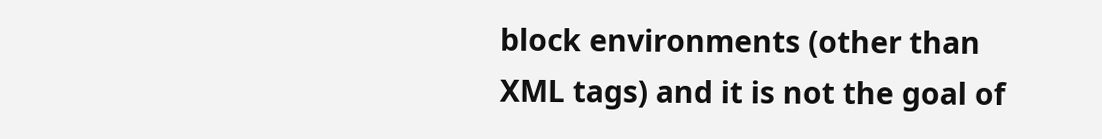block environments (other than XML tags) and it is not the goal of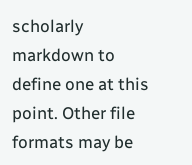scholarly markdown to define one at this point. Other file formats may be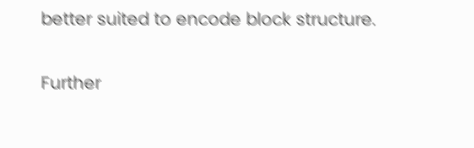better suited to encode block structure.

Further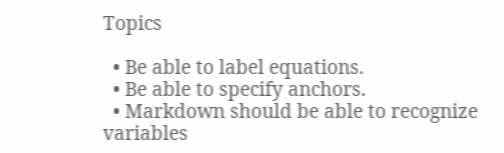Topics

  • Be able to label equations.
  • Be able to specify anchors.
  • Markdown should be able to recognize variables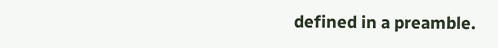defined in a preamble.